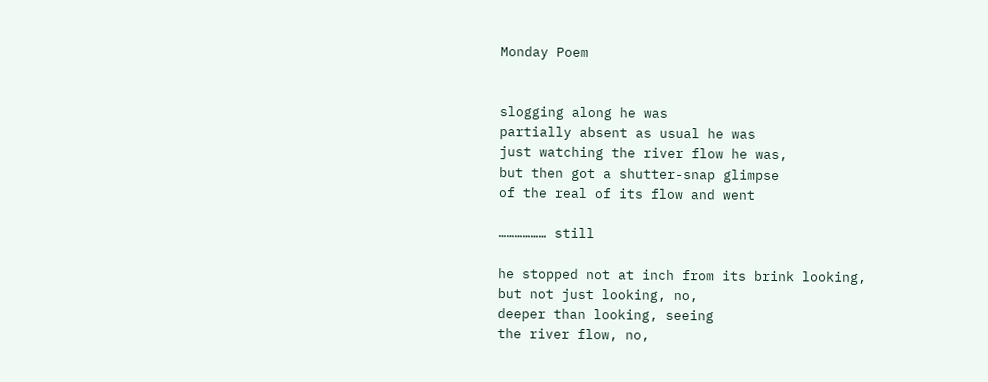Monday Poem


slogging along he was
partially absent as usual he was
just watching the river flow he was,
but then got a shutter-snap glimpse
of the real of its flow and went

……………… still

he stopped not at inch from its brink looking,
but not just looking, no,
deeper than looking, seeing
the river flow, no,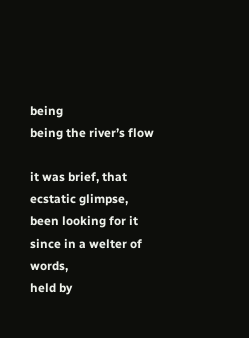being
being the river’s flow

it was brief, that ecstatic glimpse,
been looking for it since in a welter of words,
held by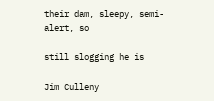their dam, sleepy, semi-alert, so

still slogging he is

Jim Culleny